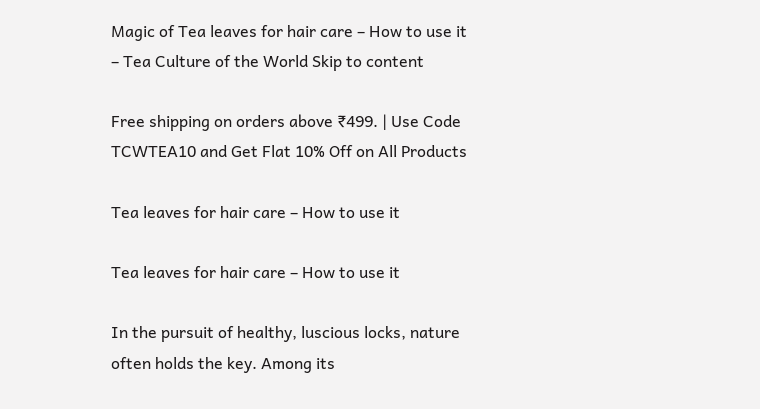Magic of Tea leaves for hair care – How to use it – Tea Culture of the World Skip to content

Free shipping on orders above ₹499. | Use Code TCWTEA10 and Get Flat 10% Off on All Products

Tea leaves for hair care – How to use it

Tea leaves for hair care – How to use it

In the pursuit of healthy, luscious locks, nature often holds the key. Among its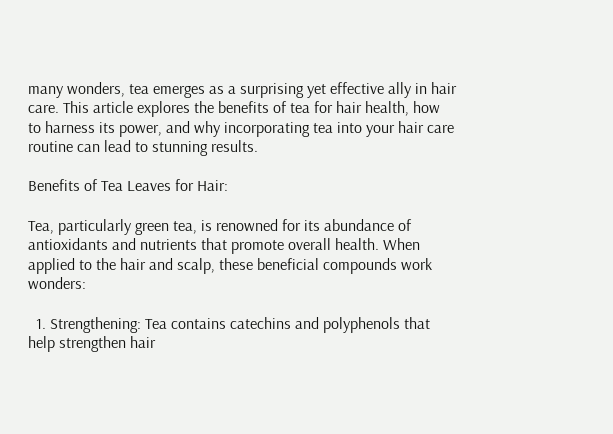many wonders, tea emerges as a surprising yet effective ally in hair care. This article explores the benefits of tea for hair health, how to harness its power, and why incorporating tea into your hair care routine can lead to stunning results.

Benefits of Tea Leaves for Hair:

Tea, particularly green tea, is renowned for its abundance of antioxidants and nutrients that promote overall health. When applied to the hair and scalp, these beneficial compounds work wonders:

  1. Strengthening: Tea contains catechins and polyphenols that help strengthen hair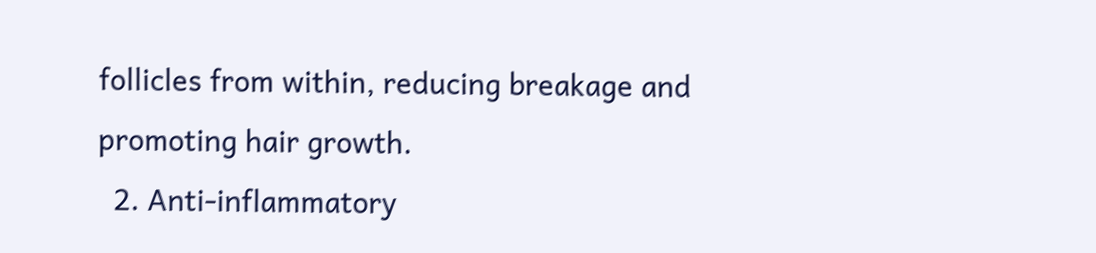follicles from within, reducing breakage and promoting hair growth.
  2. Anti-inflammatory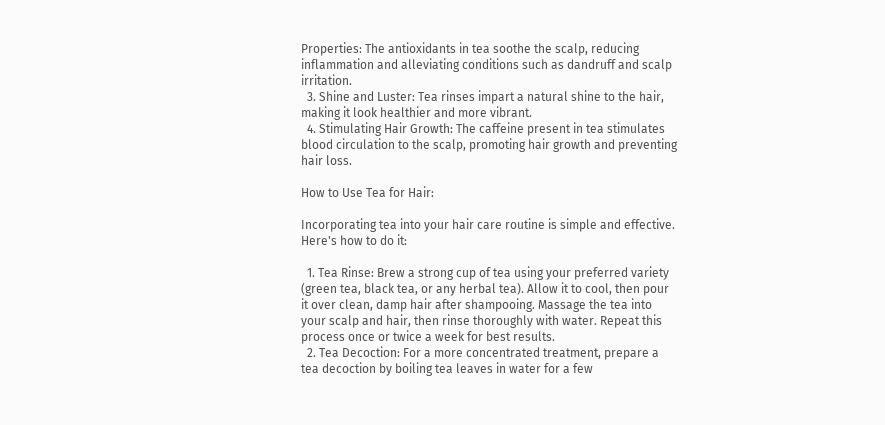Properties: The antioxidants in tea soothe the scalp, reducing inflammation and alleviating conditions such as dandruff and scalp irritation.
  3. Shine and Luster: Tea rinses impart a natural shine to the hair, making it look healthier and more vibrant.
  4. Stimulating Hair Growth: The caffeine present in tea stimulates blood circulation to the scalp, promoting hair growth and preventing hair loss.

How to Use Tea for Hair:

Incorporating tea into your hair care routine is simple and effective. Here's how to do it:

  1. Tea Rinse: Brew a strong cup of tea using your preferred variety (green tea, black tea, or any herbal tea). Allow it to cool, then pour it over clean, damp hair after shampooing. Massage the tea into your scalp and hair, then rinse thoroughly with water. Repeat this process once or twice a week for best results.
  2. Tea Decoction: For a more concentrated treatment, prepare a tea decoction by boiling tea leaves in water for a few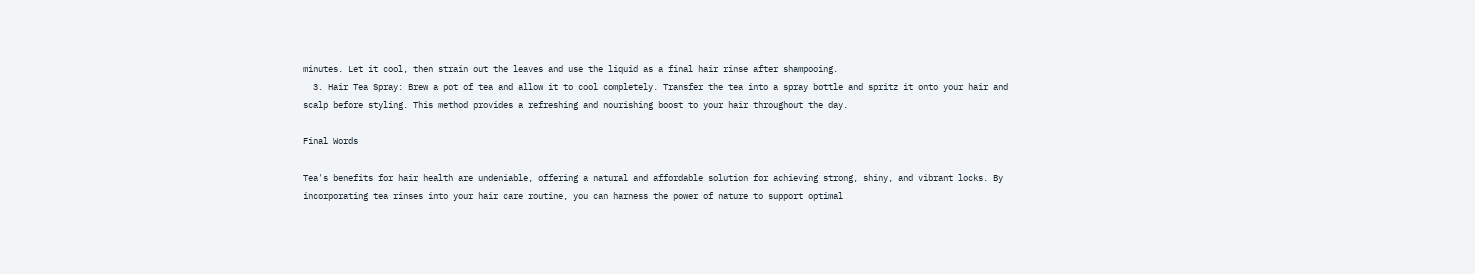minutes. Let it cool, then strain out the leaves and use the liquid as a final hair rinse after shampooing.
  3. Hair Tea Spray: Brew a pot of tea and allow it to cool completely. Transfer the tea into a spray bottle and spritz it onto your hair and scalp before styling. This method provides a refreshing and nourishing boost to your hair throughout the day.

Final Words

Tea's benefits for hair health are undeniable, offering a natural and affordable solution for achieving strong, shiny, and vibrant locks. By incorporating tea rinses into your hair care routine, you can harness the power of nature to support optimal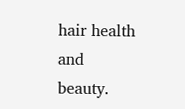hair health and beauty.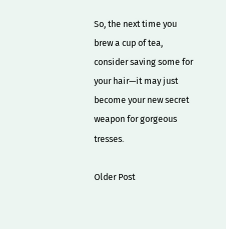So, the next time you brew a cup of tea, consider saving some for your hair—it may just become your new secret weapon for gorgeous tresses.

Older Post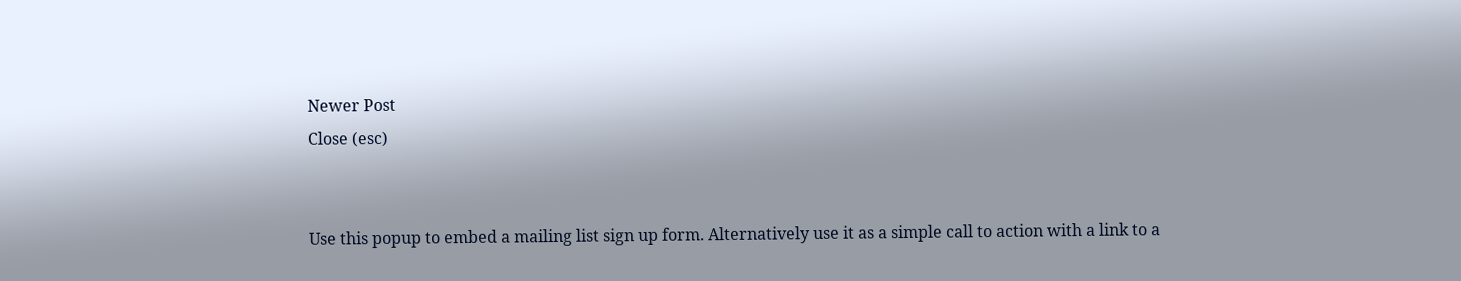Newer Post
Close (esc)


Use this popup to embed a mailing list sign up form. Alternatively use it as a simple call to action with a link to a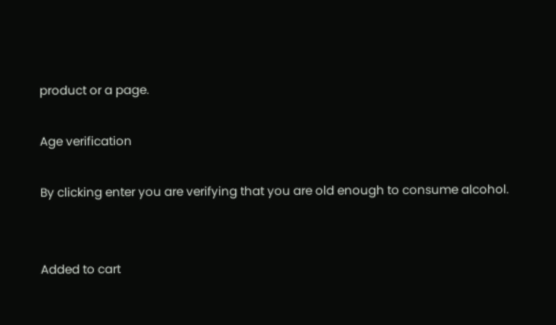product or a page.

Age verification

By clicking enter you are verifying that you are old enough to consume alcohol.


Added to cart